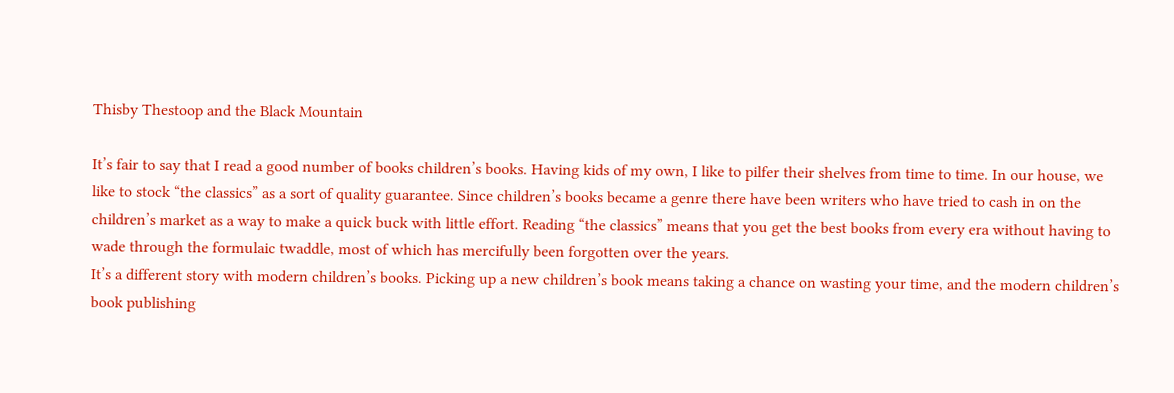Thisby Thestoop and the Black Mountain

It’s fair to say that I read a good number of books children’s books. Having kids of my own, I like to pilfer their shelves from time to time. In our house, we like to stock “the classics” as a sort of quality guarantee. Since children’s books became a genre there have been writers who have tried to cash in on the children’s market as a way to make a quick buck with little effort. Reading “the classics” means that you get the best books from every era without having to wade through the formulaic twaddle, most of which has mercifully been forgotten over the years.
It’s a different story with modern children’s books. Picking up a new children’s book means taking a chance on wasting your time, and the modern children’s book publishing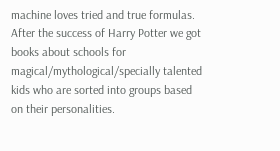machine loves tried and true formulas. After the success of Harry Potter we got books about schools for magical/mythological/specially talented kids who are sorted into groups based on their personalities.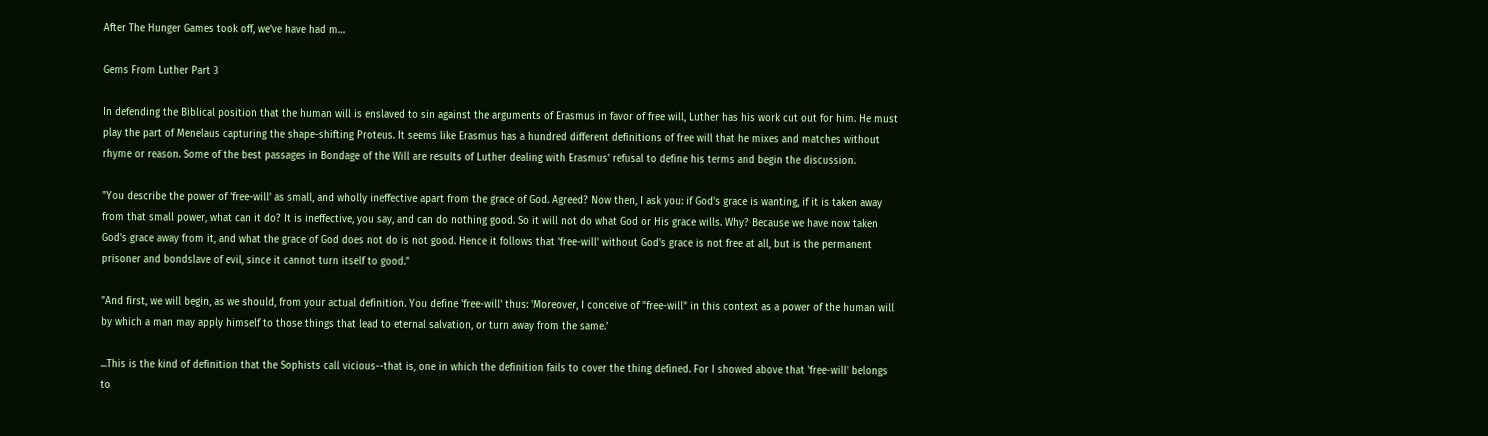After The Hunger Games took off, we’ve have had m…

Gems From Luther Part 3

In defending the Biblical position that the human will is enslaved to sin against the arguments of Erasmus in favor of free will, Luther has his work cut out for him. He must play the part of Menelaus capturing the shape-shifting Proteus. It seems like Erasmus has a hundred different definitions of free will that he mixes and matches without rhyme or reason. Some of the best passages in Bondage of the Will are results of Luther dealing with Erasmus' refusal to define his terms and begin the discussion.

"You describe the power of 'free-will' as small, and wholly ineffective apart from the grace of God. Agreed? Now then, I ask you: if God's grace is wanting, if it is taken away from that small power, what can it do? It is ineffective, you say, and can do nothing good. So it will not do what God or His grace wills. Why? Because we have now taken God's grace away from it, and what the grace of God does not do is not good. Hence it follows that 'free-will' without God's grace is not free at all, but is the permanent prisoner and bondslave of evil, since it cannot turn itself to good."

"And first, we will begin, as we should, from your actual definition. You define 'free-will' thus: 'Moreover, I conceive of "free-will" in this context as a power of the human will by which a man may apply himself to those things that lead to eternal salvation, or turn away from the same.'

...This is the kind of definition that the Sophists call vicious--that is, one in which the definition fails to cover the thing defined. For I showed above that 'free-will' belongs to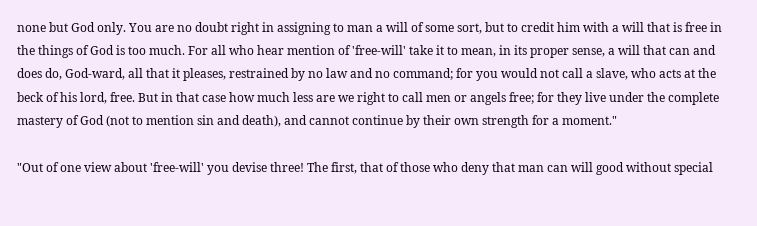none but God only. You are no doubt right in assigning to man a will of some sort, but to credit him with a will that is free in the things of God is too much. For all who hear mention of 'free-will' take it to mean, in its proper sense, a will that can and does do, God-ward, all that it pleases, restrained by no law and no command; for you would not call a slave, who acts at the beck of his lord, free. But in that case how much less are we right to call men or angels free; for they live under the complete mastery of God (not to mention sin and death), and cannot continue by their own strength for a moment."

"Out of one view about 'free-will' you devise three! The first, that of those who deny that man can will good without special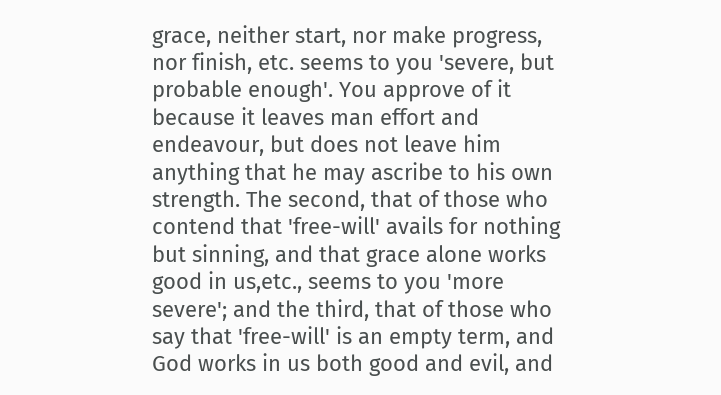grace, neither start, nor make progress, nor finish, etc. seems to you 'severe, but probable enough'. You approve of it because it leaves man effort and endeavour, but does not leave him anything that he may ascribe to his own strength. The second, that of those who contend that 'free-will' avails for nothing but sinning, and that grace alone works good in us,etc., seems to you 'more severe'; and the third, that of those who say that 'free-will' is an empty term, and God works in us both good and evil, and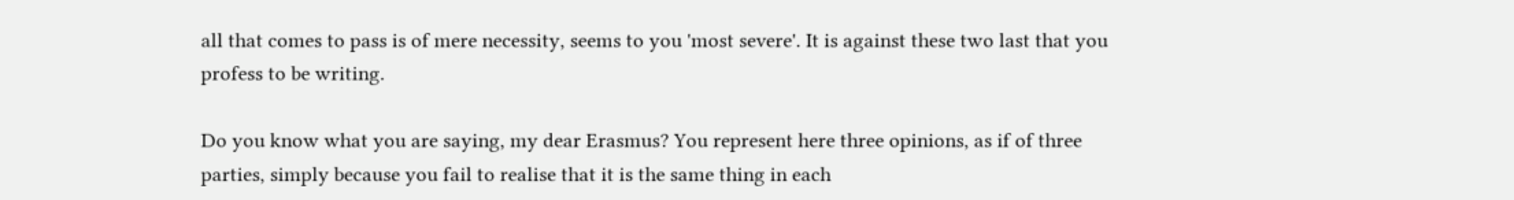all that comes to pass is of mere necessity, seems to you 'most severe'. It is against these two last that you profess to be writing.

Do you know what you are saying, my dear Erasmus? You represent here three opinions, as if of three parties, simply because you fail to realise that it is the same thing in each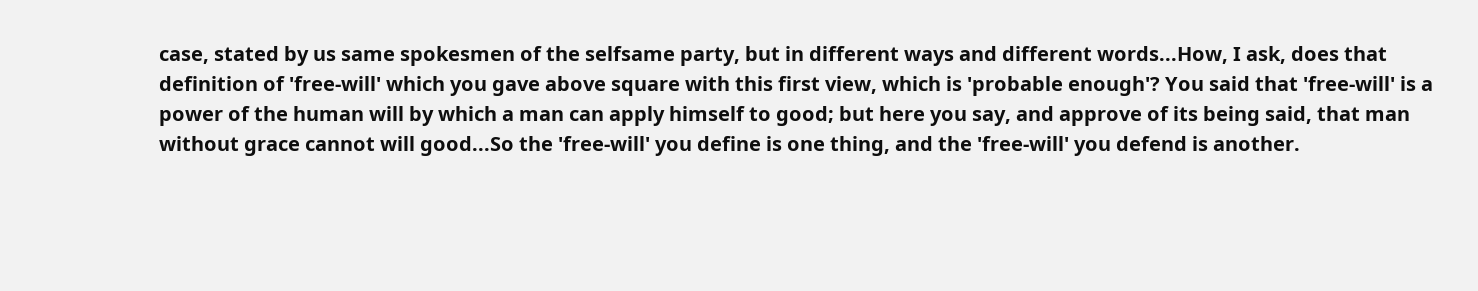case, stated by us same spokesmen of the selfsame party, but in different ways and different words...How, I ask, does that definition of 'free-will' which you gave above square with this first view, which is 'probable enough'? You said that 'free-will' is a power of the human will by which a man can apply himself to good; but here you say, and approve of its being said, that man without grace cannot will good...So the 'free-will' you define is one thing, and the 'free-will' you defend is another.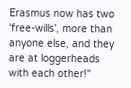Erasmus now has two 'free-wills', more than anyone else, and they are at loggerheads with each other!"